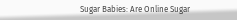Sugar Babies: Are Online Sugar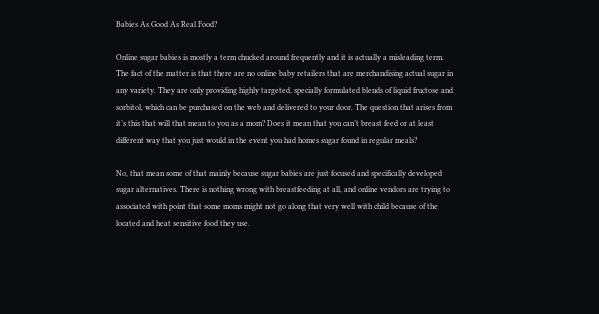Babies As Good As Real Food?

Online sugar babies is mostly a term chucked around frequently and it is actually a misleading term. The fact of the matter is that there are no online baby retailers that are merchandising actual sugar in any variety. They are only providing highly targeted, specially formulated blends of liquid fructose and sorbitol, which can be purchased on the web and delivered to your door. The question that arises from it’s this that will that mean to you as a mom? Does it mean that you can’t breast feed or at least different way that you just would in the event you had homes sugar found in regular meals?

No, that mean some of that mainly because sugar babies are just focused and specifically developed sugar alternatives. There is nothing wrong with breastfeeding at all, and online vendors are trying to associated with point that some moms might not go along that very well with child because of the located and heat sensitive food they use.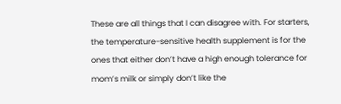These are all things that I can disagree with. For starters, the temperature-sensitive health supplement is for the ones that either don’t have a high enough tolerance for mom’s milk or simply don’t like the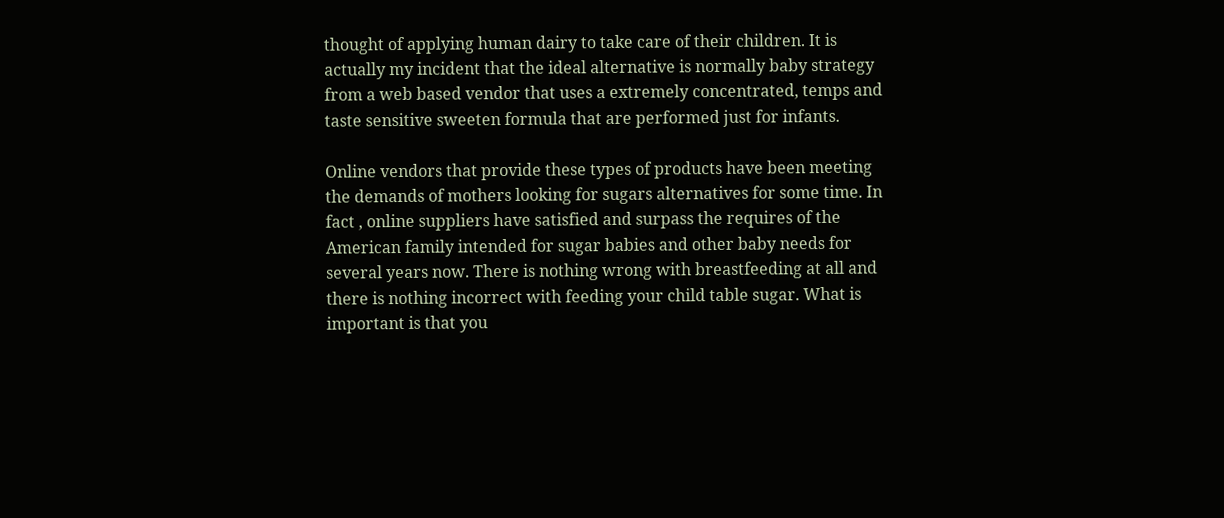thought of applying human dairy to take care of their children. It is actually my incident that the ideal alternative is normally baby strategy from a web based vendor that uses a extremely concentrated, temps and taste sensitive sweeten formula that are performed just for infants.

Online vendors that provide these types of products have been meeting the demands of mothers looking for sugars alternatives for some time. In fact , online suppliers have satisfied and surpass the requires of the American family intended for sugar babies and other baby needs for several years now. There is nothing wrong with breastfeeding at all and there is nothing incorrect with feeding your child table sugar. What is important is that you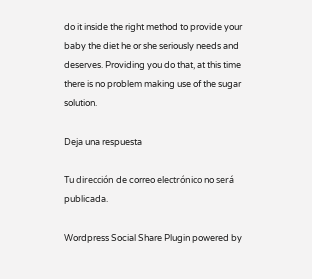do it inside the right method to provide your baby the diet he or she seriously needs and deserves. Providing you do that, at this time there is no problem making use of the sugar solution.

Deja una respuesta

Tu dirección de correo electrónico no será publicada.

Wordpress Social Share Plugin powered by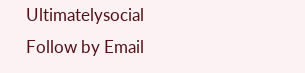Ultimatelysocial
Follow by Email